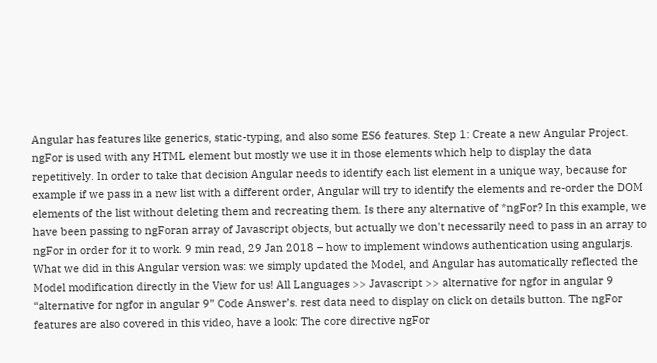Angular has features like generics, static-typing, and also some ES6 features. Step 1: Create a new Angular Project. ngFor is used with any HTML element but mostly we use it in those elements which help to display the data repetitively. In order to take that decision Angular needs to identify each list element in a unique way, because for example if we pass in a new list with a different order, Angular will try to identify the elements and re-order the DOM elements of the list without deleting them and recreating them. Is there any alternative of *ngFor? In this example, we have been passing to ngForan array of Javascript objects, but actually we don't necessarily need to pass in an array to ngFor in order for it to work. 9 min read, 29 Jan 2018 – how to implement windows authentication using angularjs. What we did in this Angular version was: we simply updated the Model, and Angular has automatically reflected the Model modification directly in the View for us! All Languages >> Javascript >> alternative for ngfor in angular 9 “alternative for ngfor in angular 9” Code Answer’s. rest data need to display on click on details button. The ngFor features are also covered in this video, have a look: The core directive ngFor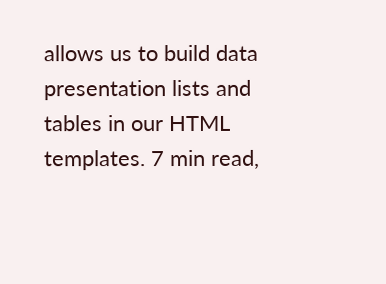allows us to build data presentation lists and tables in our HTML templates. 7 min read,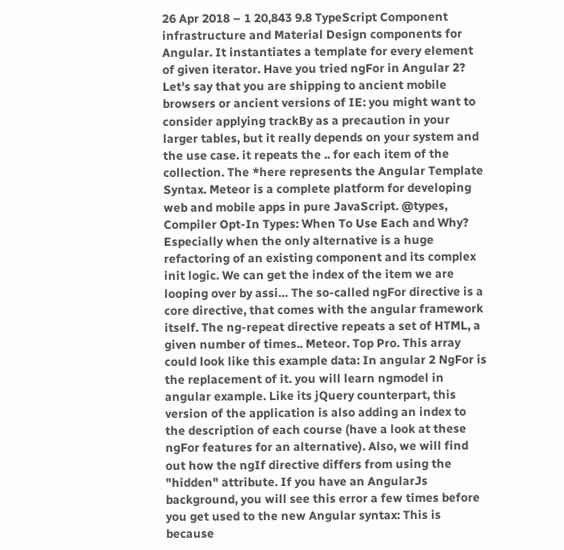26 Apr 2018 – 1 20,843 9.8 TypeScript Component infrastructure and Material Design components for Angular. It instantiates a template for every element of given iterator. Have you tried ngFor in Angular 2? Let's say that you are shipping to ancient mobile browsers or ancient versions of IE: you might want to consider applying trackBy as a precaution in your larger tables, but it really depends on your system and the use case. it repeats the .. for each item of the collection. The *here represents the Angular Template Syntax. Meteor is a complete platform for developing web and mobile apps in pure JavaScript. @types, Compiler Opt-In Types: When To Use Each and Why? Especially when the only alternative is a huge refactoring of an existing component and its complex init logic. We can get the index of the item we are looping over by assi… The so-called ngFor directive is a core directive, that comes with the angular framework itself. The ng-repeat directive repeats a set of HTML, a given number of times.. Meteor. Top Pro. This array could look like this example data: In angular 2 NgFor is the replacement of it. you will learn ngmodel in angular example. Like its jQuery counterpart, this version of the application is also adding an index to the description of each course (have a look at these ngFor features for an alternative). Also, we will find out how the ngIf directive differs from using the "hidden" attribute. If you have an AngularJs background, you will see this error a few times before you get used to the new Angular syntax: This is because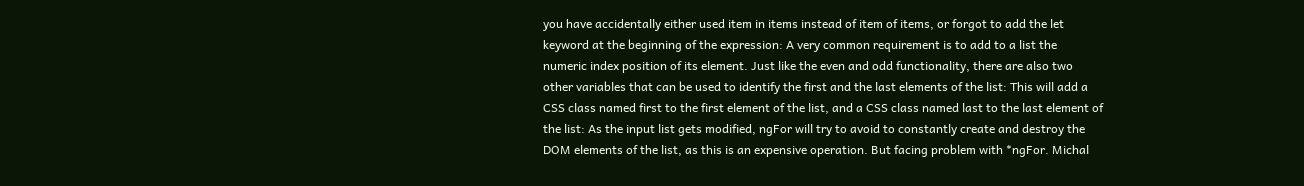you have accidentally either used item in items instead of item of items, or forgot to add the let keyword at the beginning of the expression: A very common requirement is to add to a list the numeric index position of its element. Just like the even and odd functionality, there are also two other variables that can be used to identify the first and the last elements of the list: This will add a CSS class named first to the first element of the list, and a CSS class named last to the last element of the list: As the input list gets modified, ngFor will try to avoid to constantly create and destroy the DOM elements of the list, as this is an expensive operation. But facing problem with *ngFor. Michal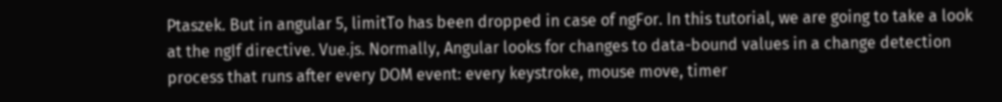Ptaszek. But in angular 5, limitTo has been dropped in case of ngFor. In this tutorial, we are going to take a look at the ngIf directive. Vue.js. Normally, Angular looks for changes to data-bound values in a change detection process that runs after every DOM event: every keystroke, mouse move, timer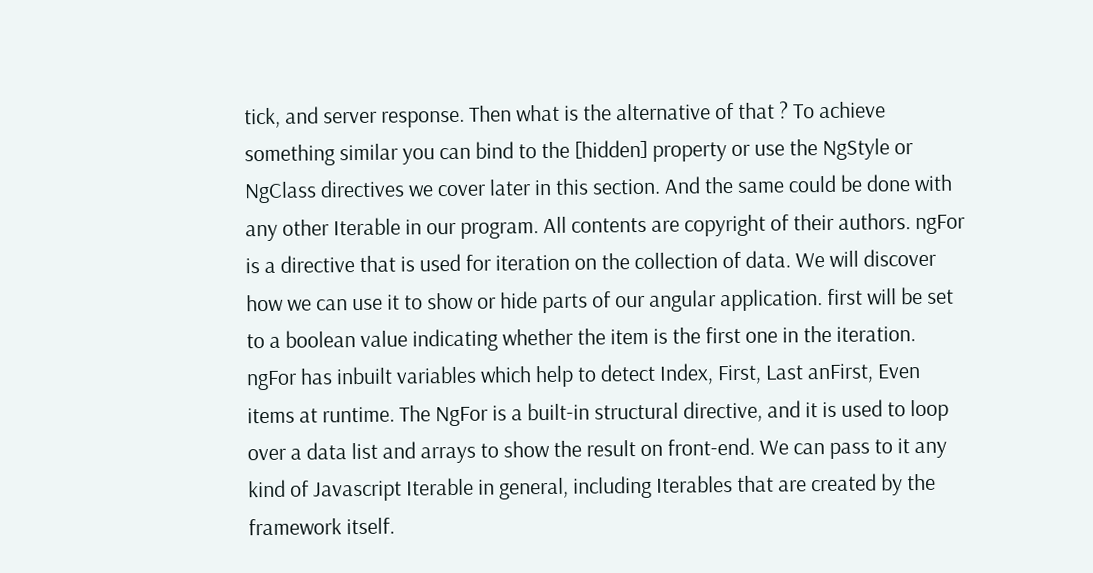tick, and server response. Then what is the alternative of that ? To achieve something similar you can bind to the [hidden] property or use the NgStyle or NgClass directives we cover later in this section. And the same could be done with any other Iterable in our program. All contents are copyright of their authors. ngFor is a directive that is used for iteration on the collection of data. We will discover how we can use it to show or hide parts of our angular application. first will be set to a boolean value indicating whether the item is the first one in the iteration. ngFor has inbuilt variables which help to detect Index, First, Last anFirst, Even items at runtime. The NgFor is a built-in structural directive, and it is used to loop over a data list and arrays to show the result on front-end. We can pass to it any kind of Javascript Iterable in general, including Iterables that are created by the framework itself.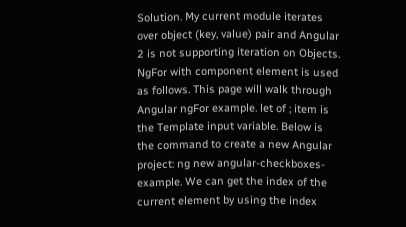Solution. My current module iterates over object (key, value) pair and Angular 2 is not supporting iteration on Objects. NgFor with component element is used as follows. This page will walk through Angular ngFor example. let of ; item is the Template input variable. Below is the command to create a new Angular project: ng new angular-checkboxes-example. We can get the index of the current element by using the index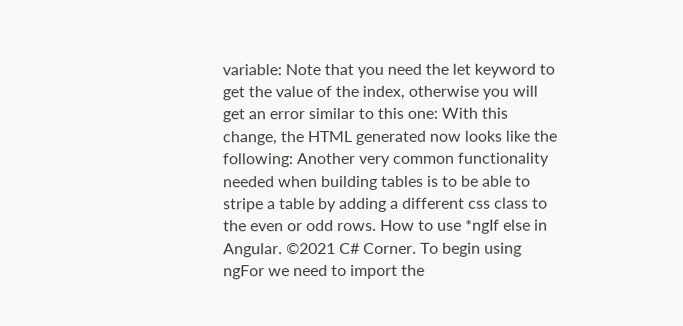variable: Note that you need the let keyword to get the value of the index, otherwise you will get an error similar to this one: With this change, the HTML generated now looks like the following: Another very common functionality needed when building tables is to be able to stripe a table by adding a different css class to the even or odd rows. How to use *ngIf else in Angular. ©2021 C# Corner. To begin using ngFor we need to import the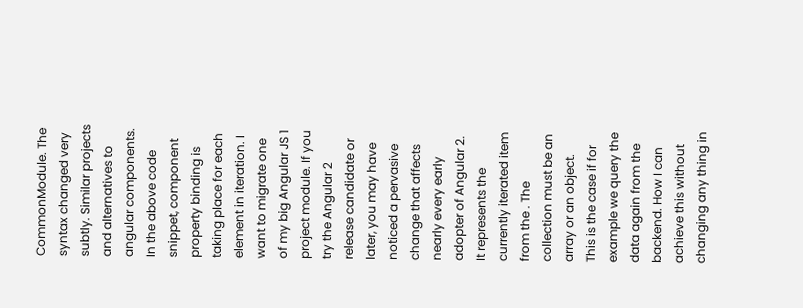CommonModule. The syntax changed very subtly. Similar projects and alternatives to angular components. In the above code snippet, component property binding is taking place for each element in iteration. I want to migrate one of my big Angular JS 1 project module. If you try the Angular 2 release candidate or later, you may have noticed a pervasive change that affects nearly every early adopter of Angular 2. It represents the currently iterated item from the . The collection must be an array or an object. This is the case if for example we query the data again from the backend. How I can achieve this without changing any thing in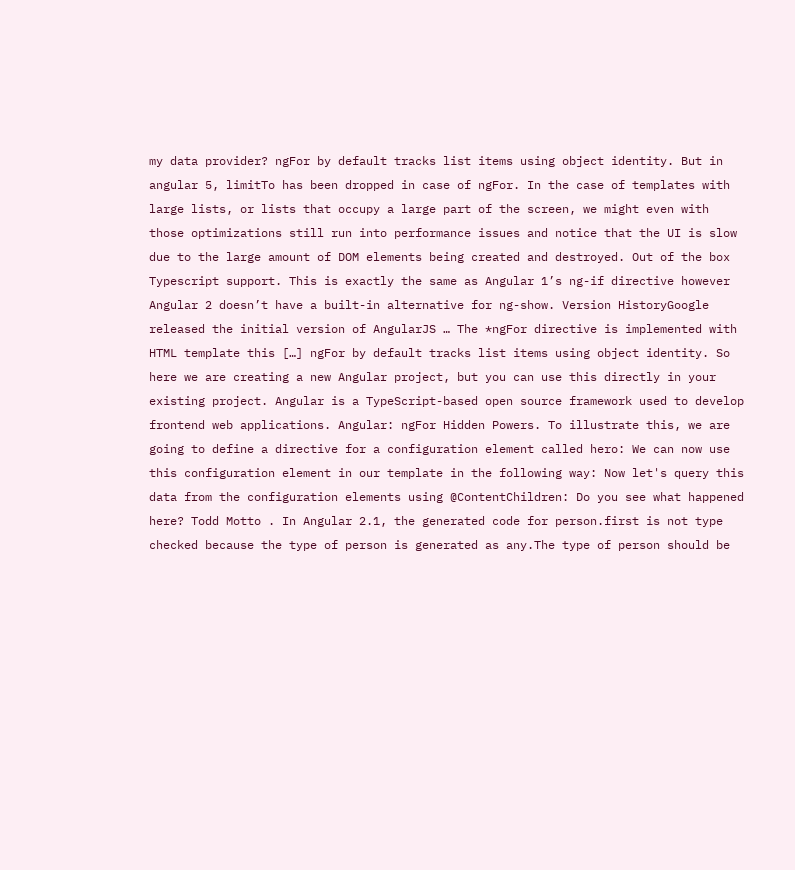my data provider? ngFor by default tracks list items using object identity. But in angular 5, limitTo has been dropped in case of ngFor. In the case of templates with large lists, or lists that occupy a large part of the screen, we might even with those optimizations still run into performance issues and notice that the UI is slow due to the large amount of DOM elements being created and destroyed. Out of the box Typescript support. This is exactly the same as Angular 1’s ng-if directive however Angular 2 doesn’t have a built-in alternative for ng-show. Version HistoryGoogle released the initial version of AngularJS … The *ngFor directive is implemented with HTML template this […] ngFor by default tracks list items using object identity. So here we are creating a new Angular project, but you can use this directly in your existing project. Angular is a TypeScript-based open source framework used to develop frontend web applications. Angular: ngFor Hidden Powers. To illustrate this, we are going to define a directive for a configuration element called hero: We can now use this configuration element in our template in the following way: Now let's query this data from the configuration elements using @ContentChildren: Do you see what happened here? Todd Motto . In Angular 2.1, the generated code for person.first is not type checked because the type of person is generated as any.The type of person should be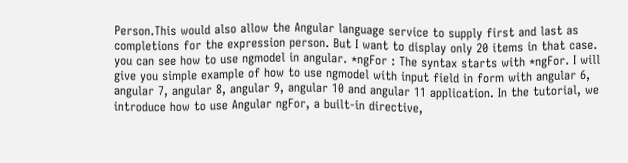Person.This would also allow the Angular language service to supply first and last as completions for the expression person. But I want to display only 20 items in that case. you can see how to use ngmodel in angular. *ngFor : The syntax starts with *ngFor. I will give you simple example of how to use ngmodel with input field in form with angular 6, angular 7, angular 8, angular 9, angular 10 and angular 11 application. In the tutorial, we introduce how to use Angular ngFor, a built-in directive,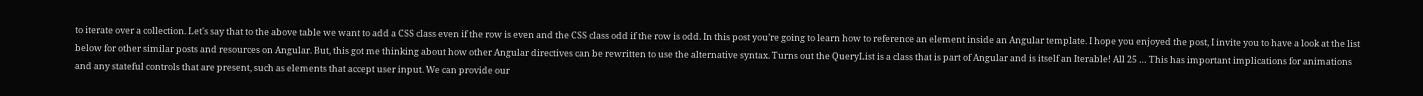to iterate over a collection. Let's say that to the above table we want to add a CSS class even if the row is even and the CSS class odd if the row is odd. In this post you’re going to learn how to reference an element inside an Angular template. I hope you enjoyed the post, I invite you to have a look at the list below for other similar posts and resources on Angular. But, this got me thinking about how other Angular directives can be rewritten to use the alternative syntax. Turns out the QueryList is a class that is part of Angular and is itself an Iterable! All 25 … This has important implications for animations and any stateful controls that are present, such as elements that accept user input. We can provide our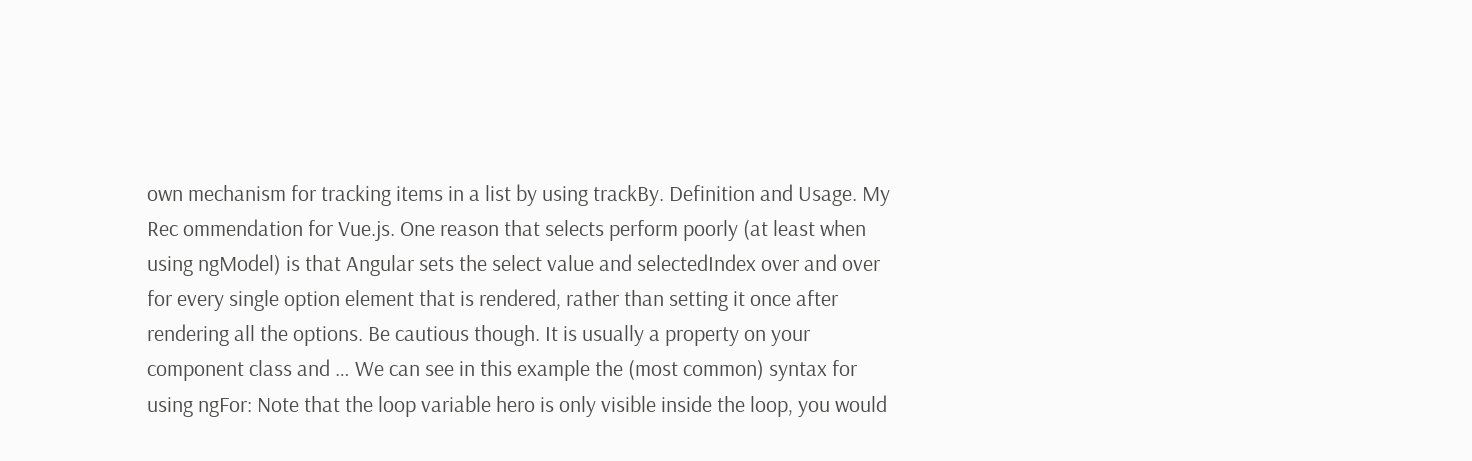own mechanism for tracking items in a list by using trackBy. Definition and Usage. My Rec ommendation for Vue.js. One reason that selects perform poorly (at least when using ngModel) is that Angular sets the select value and selectedIndex over and over for every single option element that is rendered, rather than setting it once after rendering all the options. Be cautious though. It is usually a property on your component class and … We can see in this example the (most common) syntax for using ngFor: Note that the loop variable hero is only visible inside the loop, you would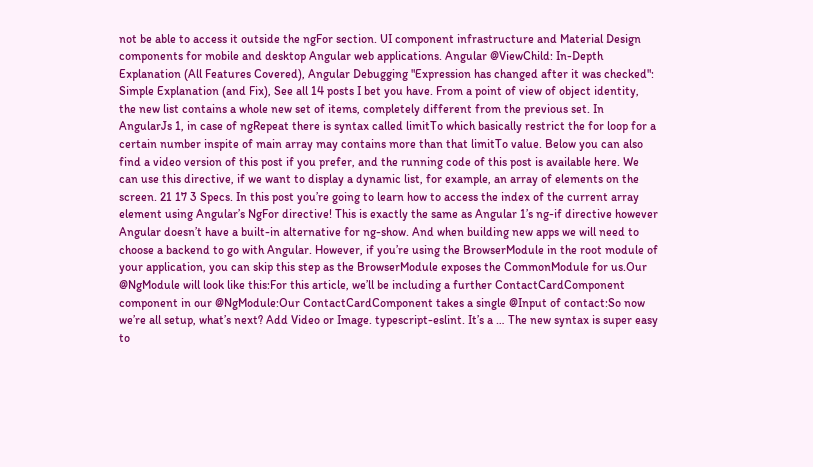not be able to access it outside the ngFor section. UI component infrastructure and Material Design components for mobile and desktop Angular web applications. Angular @ViewChild: In-Depth Explanation (All Features Covered), Angular Debugging "Expression has changed after it was checked": Simple Explanation (and Fix), See all 14 posts I bet you have. From a point of view of object identity, the new list contains a whole new set of items, completely different from the previous set. In AngularJs 1, in case of ngRepeat there is syntax called limitTo which basically restrict the for loop for a certain number inspite of main array may contains more than that limitTo value. Below you can also find a video version of this post if you prefer, and the running code of this post is available here. We can use this directive, if we want to display a dynamic list, for example, an array of elements on the screen. 21 17 3 Specs. In this post you’re going to learn how to access the index of the current array element using Angular’s NgFor directive! This is exactly the same as Angular 1’s ng-if directive however Angular doesn’t have a built-in alternative for ng-show. And when building new apps we will need to choose a backend to go with Angular. However, if you’re using the BrowserModule in the root module of your application, you can skip this step as the BrowserModule exposes the CommonModule for us.Our @NgModule will look like this:For this article, we’ll be including a further ContactCardComponent component in our @NgModule:Our ContactCardComponent takes a single @Input of contact:So now we’re all setup, what’s next? Add Video or Image. typescript-eslint. It’s a … The new syntax is super easy to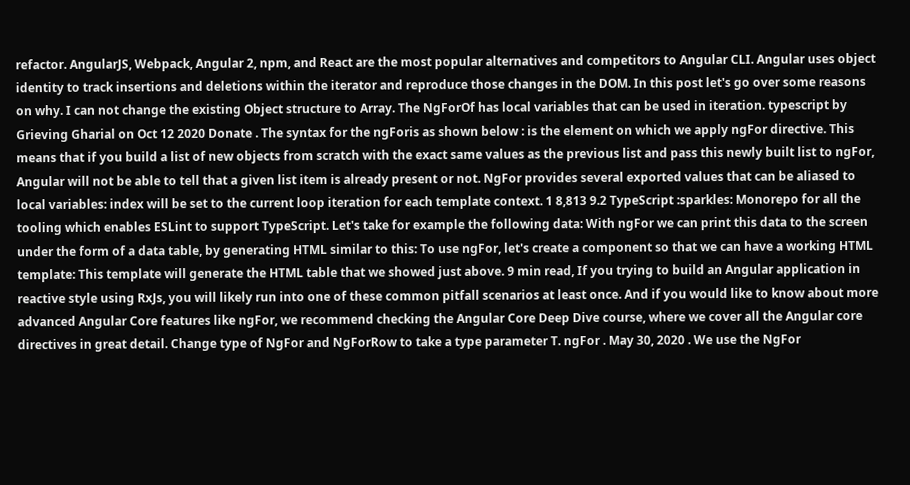refactor. AngularJS, Webpack, Angular 2, npm, and React are the most popular alternatives and competitors to Angular CLI. Angular uses object identity to track insertions and deletions within the iterator and reproduce those changes in the DOM. In this post let's go over some reasons on why. I can not change the existing Object structure to Array. The NgForOf has local variables that can be used in iteration. typescript by Grieving Gharial on Oct 12 2020 Donate . The syntax for the ngForis as shown below : is the element on which we apply ngFor directive. This means that if you build a list of new objects from scratch with the exact same values as the previous list and pass this newly built list to ngFor, Angular will not be able to tell that a given list item is already present or not. NgFor provides several exported values that can be aliased to local variables: index will be set to the current loop iteration for each template context. 1 8,813 9.2 TypeScript :sparkles: Monorepo for all the tooling which enables ESLint to support TypeScript. Let's take for example the following data: With ngFor we can print this data to the screen under the form of a data table, by generating HTML similar to this: To use ngFor, let's create a component so that we can have a working HTML template: This template will generate the HTML table that we showed just above. 9 min read, If you trying to build an Angular application in reactive style using RxJs, you will likely run into one of these common pitfall scenarios at least once. And if you would like to know about more advanced Angular Core features like ngFor, we recommend checking the Angular Core Deep Dive course, where we cover all the Angular core directives in great detail. Change type of NgFor and NgForRow to take a type parameter T. ngFor . May 30, 2020 . We use the NgFor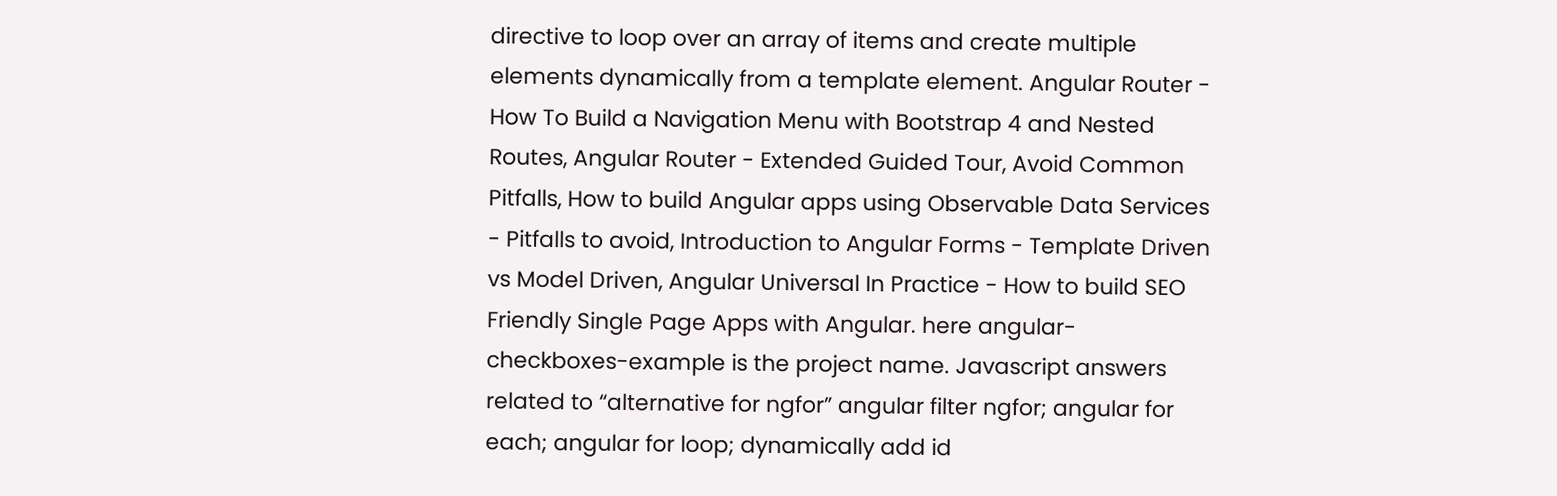directive to loop over an array of items and create multiple elements dynamically from a template element. Angular Router - How To Build a Navigation Menu with Bootstrap 4 and Nested Routes, Angular Router - Extended Guided Tour, Avoid Common Pitfalls, How to build Angular apps using Observable Data Services - Pitfalls to avoid, Introduction to Angular Forms - Template Driven vs Model Driven, Angular Universal In Practice - How to build SEO Friendly Single Page Apps with Angular. here angular-checkboxes-example is the project name. Javascript answers related to “alternative for ngfor” angular filter ngfor; angular for each; angular for loop; dynamically add id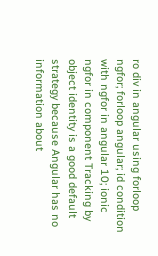ro div in angular using forloop ngfor; forloop angular; id condition with ngfor in angular 10; ionic ngfor in component Tracking by object identity is a good default strategy because Angular has no information about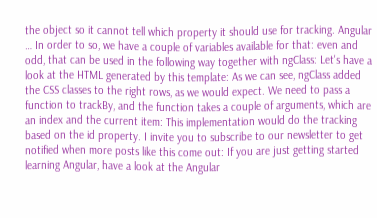the object so it cannot tell which property it should use for tracking. Angular … In order to so, we have a couple of variables available for that: even and odd, that can be used in the following way together with ngClass: Let's have a look at the HTML generated by this template: As we can see, ngClass added the CSS classes to the right rows, as we would expect. We need to pass a function to trackBy, and the function takes a couple of arguments, which are an index and the current item: This implementation would do the tracking based on the id property. I invite you to subscribe to our newsletter to get notified when more posts like this come out: If you are just getting started learning Angular, have a look at the Angular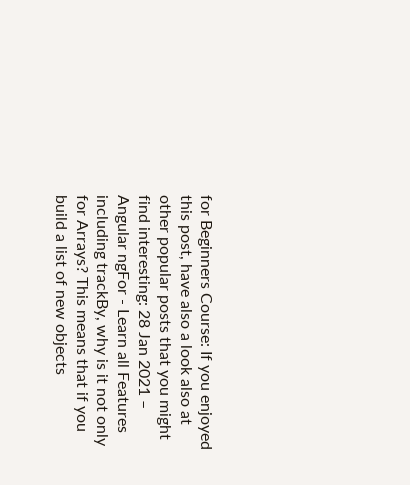for Beginners Course: If you enjoyed this post, have also a look also at other popular posts that you might find interesting: 28 Jan 2021 – Angular ngFor - Learn all Features including trackBy, why is it not only for Arrays? This means that if you build a list of new objects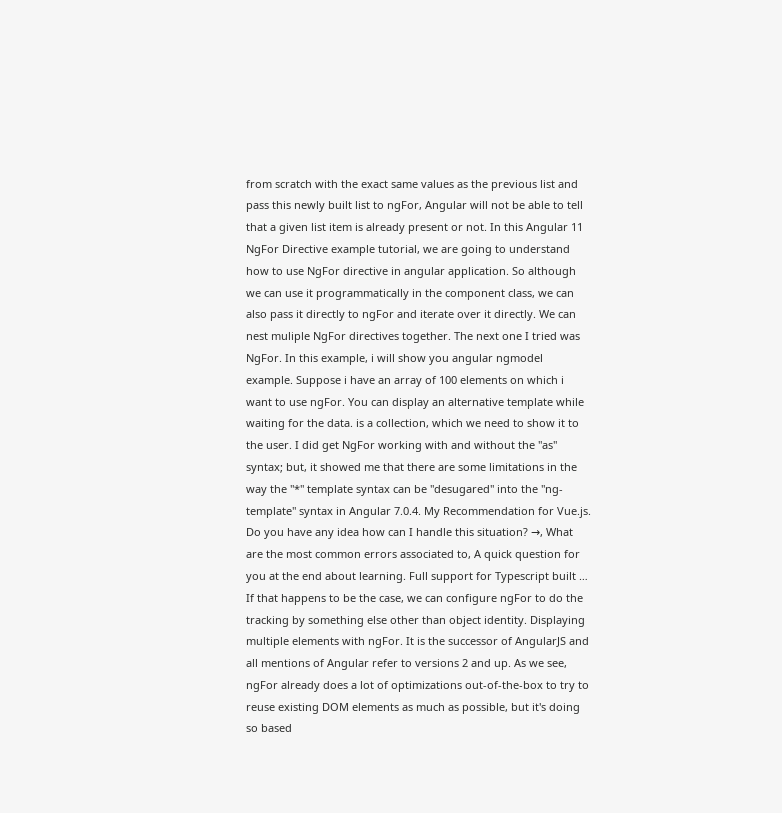from scratch with the exact same values as the previous list and pass this newly built list to ngFor, Angular will not be able to tell that a given list item is already present or not. In this Angular 11 NgFor Directive example tutorial, we are going to understand how to use NgFor directive in angular application. So although we can use it programmatically in the component class, we can also pass it directly to ngFor and iterate over it directly. We can nest muliple NgFor directives together. The next one I tried was NgFor. In this example, i will show you angular ngmodel example. Suppose i have an array of 100 elements on which i want to use ngFor. You can display an alternative template while waiting for the data. is a collection, which we need to show it to the user. I did get NgFor working with and without the "as" syntax; but, it showed me that there are some limitations in the way the "*" template syntax can be "desugared" into the "ng-template" syntax in Angular 7.0.4. My Recommendation for Vue.js. Do you have any idea how can I handle this situation? →, What are the most common errors associated to, A quick question for you at the end about learning. Full support for Typescript built … If that happens to be the case, we can configure ngFor to do the tracking by something else other than object identity. Displaying multiple elements with ngFor. It is the successor of AngularJS and all mentions of Angular refer to versions 2 and up. As we see, ngFor already does a lot of optimizations out-of-the-box to try to reuse existing DOM elements as much as possible, but it's doing so based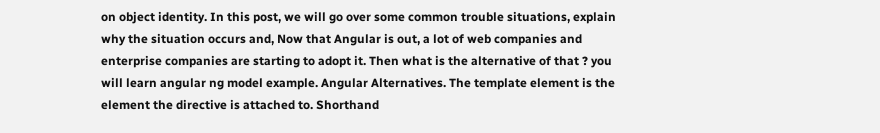on object identity. In this post, we will go over some common trouble situations, explain why the situation occurs and, Now that Angular is out, a lot of web companies and enterprise companies are starting to adopt it. Then what is the alternative of that ? you will learn angular ng model example. Angular Alternatives. The template element is the element the directive is attached to. Shorthand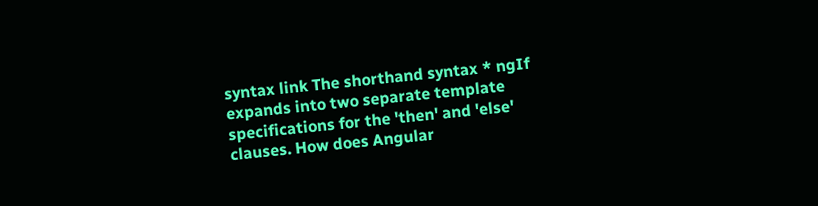syntax link The shorthand syntax * ngIf expands into two separate template specifications for the 'then' and 'else' clauses. How does Angular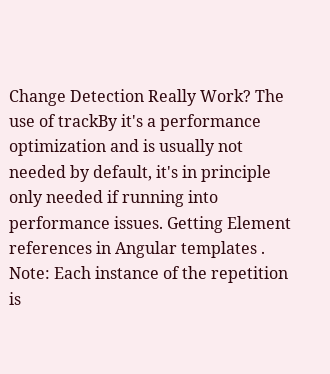Change Detection Really Work? The use of trackBy it's a performance optimization and is usually not needed by default, it's in principle only needed if running into performance issues. Getting Element references in Angular templates . Note: Each instance of the repetition is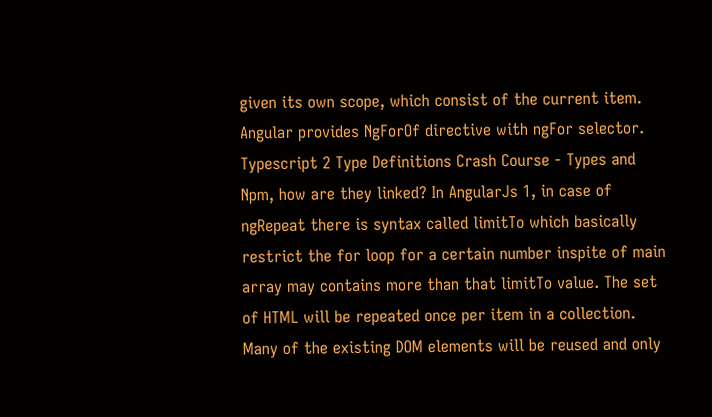given its own scope, which consist of the current item. Angular provides NgForOf directive with ngFor selector. Typescript 2 Type Definitions Crash Course - Types and Npm, how are they linked? In AngularJs 1, in case of ngRepeat there is syntax called limitTo which basically restrict the for loop for a certain number inspite of main array may contains more than that limitTo value. The set of HTML will be repeated once per item in a collection. Many of the existing DOM elements will be reused and only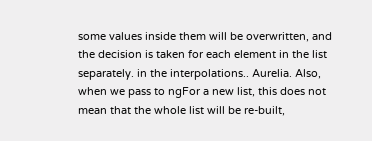some values inside them will be overwritten, and the decision is taken for each element in the list separately. in the interpolations.. Aurelia. Also, when we pass to ngFor a new list, this does not mean that the whole list will be re-built,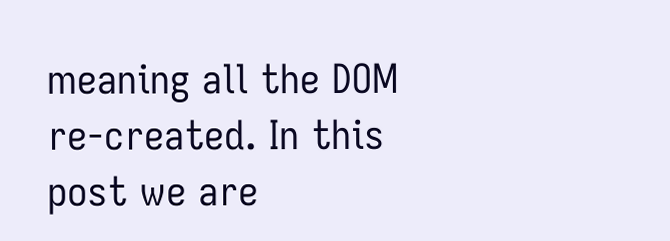meaning all the DOM re-created. In this post we are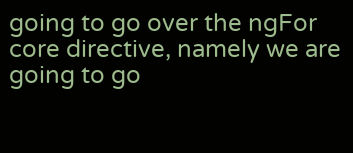going to go over the ngFor core directive, namely we are going to go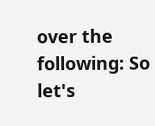over the following: So let's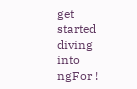get started diving into ngFor !